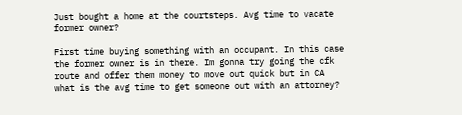Just bought a home at the courtsteps. Avg time to vacate former owner?

First time buying something with an occupant. In this case the former owner is in there. Im gonna try going the cfk route and offer them money to move out quick but in CA what is the avg time to get someone out with an attorney?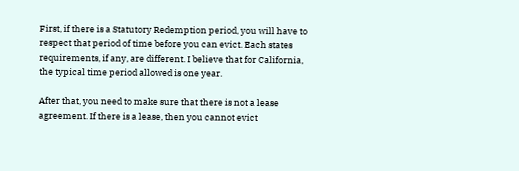First, if there is a Statutory Redemption period, you will have to respect that period of time before you can evict. Each states requirements, if any, are different. I believe that for California, the typical time period allowed is one year.

After that, you need to make sure that there is not a lease agreement. If there is a lease, then you cannot evict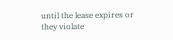until the lease expires or they violate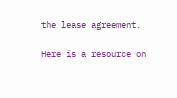the lease agreement.

Here is a resource on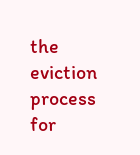the eviction process for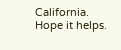California. Hope it helps.